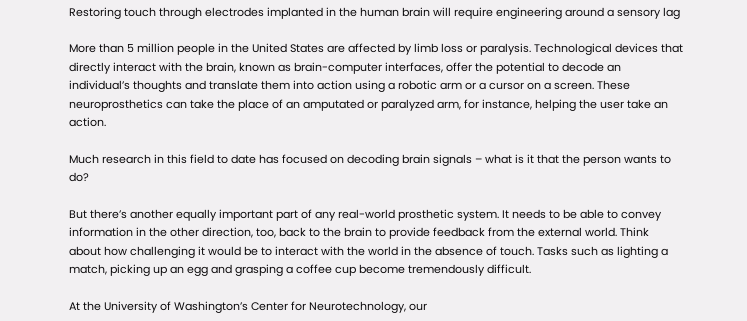Restoring touch through electrodes implanted in the human brain will require engineering around a sensory lag

More than 5 million people in the United States are affected by limb loss or paralysis. Technological devices that directly interact with the brain, known as brain-computer interfaces, offer the potential to decode an individual’s thoughts and translate them into action using a robotic arm or a cursor on a screen. These neuroprosthetics can take the place of an amputated or paralyzed arm, for instance, helping the user take an action.

Much research in this field to date has focused on decoding brain signals – what is it that the person wants to do?

But there’s another equally important part of any real-world prosthetic system. It needs to be able to convey information in the other direction, too, back to the brain to provide feedback from the external world. Think about how challenging it would be to interact with the world in the absence of touch. Tasks such as lighting a match, picking up an egg and grasping a coffee cup become tremendously difficult.

At the University of Washington’s Center for Neurotechnology, our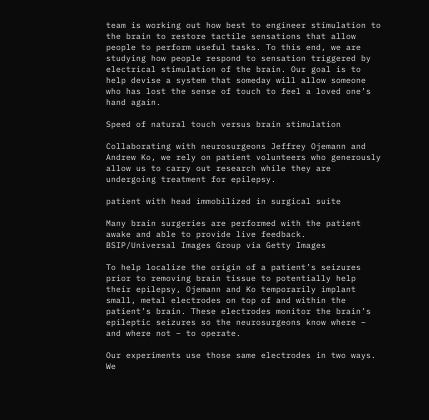team is working out how best to engineer stimulation to the brain to restore tactile sensations that allow people to perform useful tasks. To this end, we are studying how people respond to sensation triggered by electrical stimulation of the brain. Our goal is to help devise a system that someday will allow someone who has lost the sense of touch to feel a loved one’s hand again.

Speed of natural touch versus brain stimulation

Collaborating with neurosurgeons Jeffrey Ojemann and Andrew Ko, we rely on patient volunteers who generously allow us to carry out research while they are undergoing treatment for epilepsy.

patient with head immobilized in surgical suite

Many brain surgeries are performed with the patient awake and able to provide live feedback.
BSIP/Universal Images Group via Getty Images

To help localize the origin of a patient’s seizures prior to removing brain tissue to potentially help their epilepsy, Ojemann and Ko temporarily implant small, metal electrodes on top of and within the patient’s brain. These electrodes monitor the brain’s epileptic seizures so the neurosurgeons know where – and where not – to operate.

Our experiments use those same electrodes in two ways. We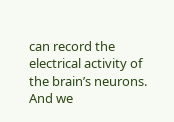can record the electrical activity of the brain’s neurons. And we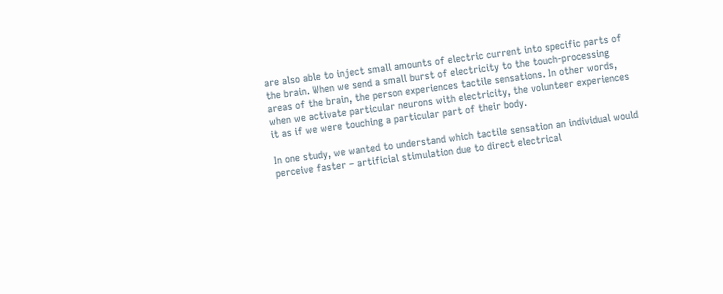are also able to inject small amounts of electric current into specific parts of the brain. When we send a small burst of electricity to the touch-processing areas of the brain, the person experiences tactile sensations. In other words, when we activate particular neurons with electricity, the volunteer experiences it as if we were touching a particular part of their body.

In one study, we wanted to understand which tactile sensation an individual would perceive faster – artificial stimulation due to direct electrical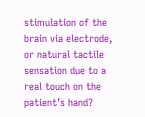stimulation of the brain via electrode, or natural tactile sensation due to a real touch on the patient’s hand?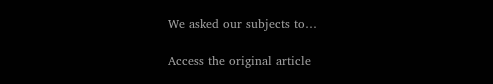We asked our subjects to…

Access the original article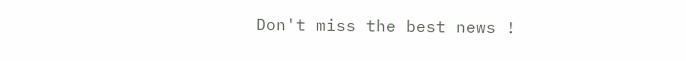Don't miss the best news !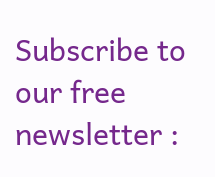Subscribe to our free newsletter :